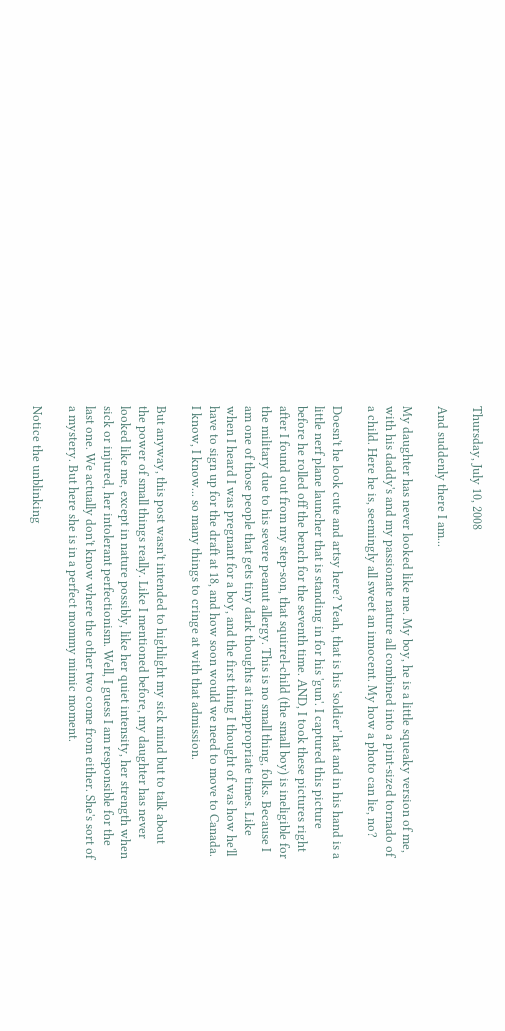Thursday, July 10, 2008

And suddenly there I am...

My daughter has never looked like me. My boy, he is a little squeaky version of me, with his daddy's and my passionate nature all combined into a pint-sized tornado of a child. Here he is, seemingly all sweet an innocent. My how a photo can lie, no?

Doesn't he look cute and artsy here? Yeah, that is his 'soldier' hat and in his hand is a little nerf plane launcher that is standing in for his 'gun'. I captured this picture before he rolled off the bench for the seventh time. AND, I took these pictures right after I found out from my step-son, that squirrel-child (the small boy) is ineligible for the military due to his severe peanut allergy. This is no small thing, folks. Because I am one of those people that gets tiny dark thoughts at inappropriate times. Like when I heard I was pregnant for a boy, and the first thing I thought of was how he'll have to sign up for the draft at 18, and how soon would we need to move to Canada. I know, I know... so many things to cringe at with that admission.

But anyway, this post wasn't intended to highlight my sick mind but to talk about the power of small things really. Like I mentioned before, my daughter has never looked like me, except in nature possibly, like her quiet intensity, her strength when sick or injured, her intolerant perfectionism. Well, I guess I am responsible for the last one. We actually don't know where the other two come from either. She's sort of a mystery. But here she is in a perfect mommy mimic moment.

Notice the unblinking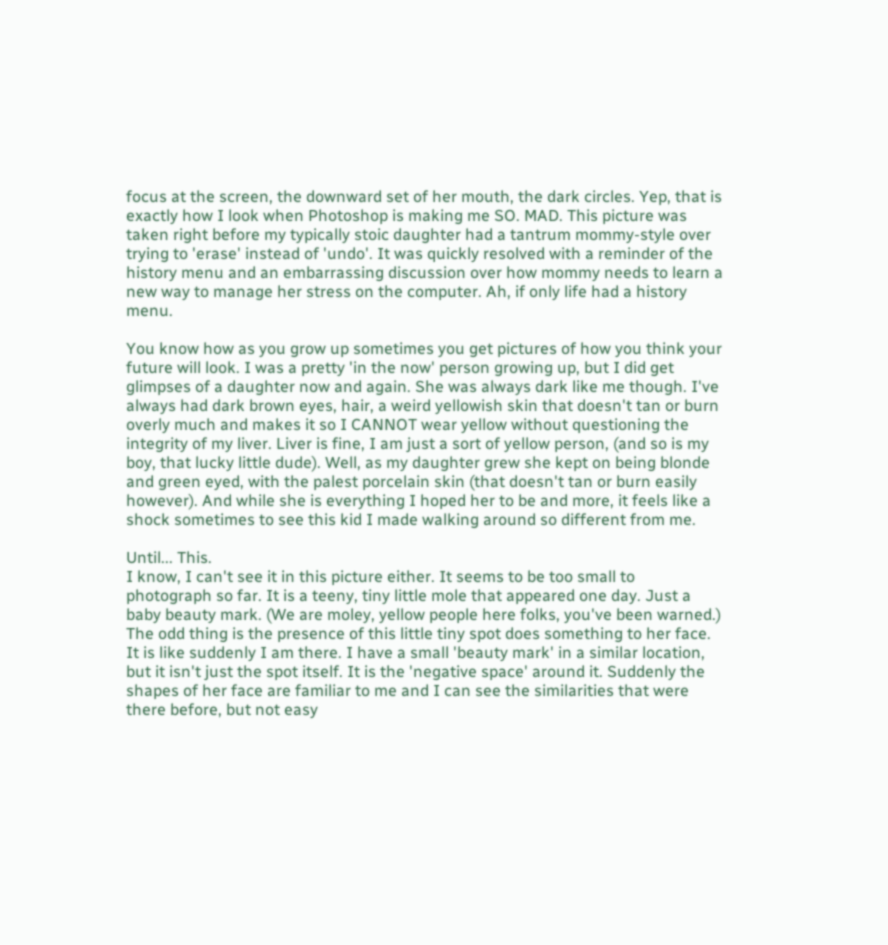focus at the screen, the downward set of her mouth, the dark circles. Yep, that is exactly how I look when Photoshop is making me SO. MAD. This picture was taken right before my typically stoic daughter had a tantrum mommy-style over trying to 'erase' instead of 'undo'. It was quickly resolved with a reminder of the history menu and an embarrassing discussion over how mommy needs to learn a new way to manage her stress on the computer. Ah, if only life had a history menu.

You know how as you grow up sometimes you get pictures of how you think your future will look. I was a pretty 'in the now' person growing up, but I did get glimpses of a daughter now and again. She was always dark like me though. I've always had dark brown eyes, hair, a weird yellowish skin that doesn't tan or burn overly much and makes it so I CANNOT wear yellow without questioning the integrity of my liver. Liver is fine, I am just a sort of yellow person, (and so is my boy, that lucky little dude). Well, as my daughter grew she kept on being blonde and green eyed, with the palest porcelain skin (that doesn't tan or burn easily however). And while she is everything I hoped her to be and more, it feels like a shock sometimes to see this kid I made walking around so different from me.

Until... This.
I know, I can't see it in this picture either. It seems to be too small to photograph so far. It is a teeny, tiny little mole that appeared one day. Just a baby beauty mark. (We are moley, yellow people here folks, you've been warned.) The odd thing is the presence of this little tiny spot does something to her face. It is like suddenly I am there. I have a small 'beauty mark' in a similar location, but it isn't just the spot itself. It is the 'negative space' around it. Suddenly the shapes of her face are familiar to me and I can see the similarities that were there before, but not easy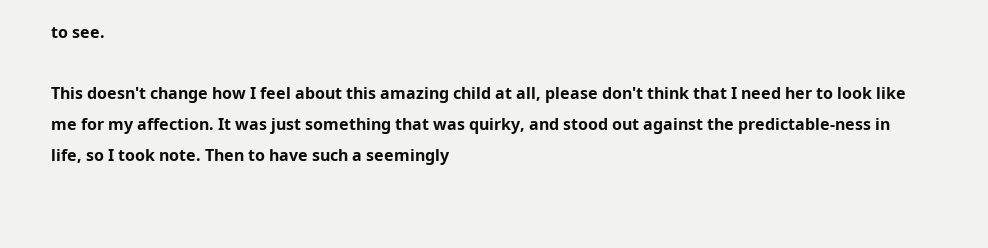to see.

This doesn't change how I feel about this amazing child at all, please don't think that I need her to look like me for my affection. It was just something that was quirky, and stood out against the predictable-ness in life, so I took note. Then to have such a seemingly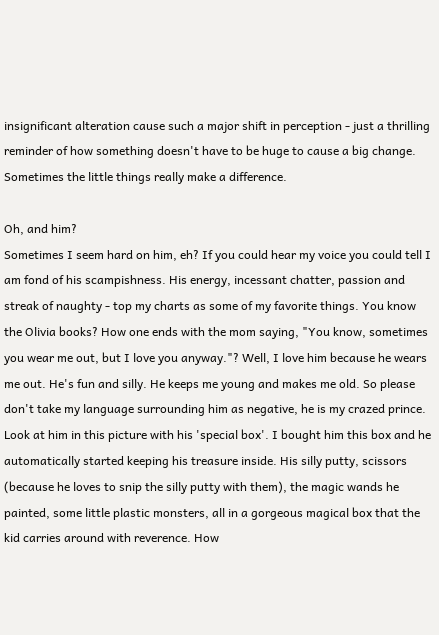insignificant alteration cause such a major shift in perception - just a thrilling reminder of how something doesn't have to be huge to cause a big change. Sometimes the little things really make a difference.

Oh, and him?
Sometimes I seem hard on him, eh? If you could hear my voice you could tell I am fond of his scampishness. His energy, incessant chatter, passion and streak of naughty - top my charts as some of my favorite things. You know the Olivia books? How one ends with the mom saying, "You know, sometimes you wear me out, but I love you anyway."? Well, I love him because he wears me out. He's fun and silly. He keeps me young and makes me old. So please don't take my language surrounding him as negative, he is my crazed prince. Look at him in this picture with his 'special box'. I bought him this box and he automatically started keeping his treasure inside. His silly putty, scissors (because he loves to snip the silly putty with them), the magic wands he painted, some little plastic monsters, all in a gorgeous magical box that the kid carries around with reverence. How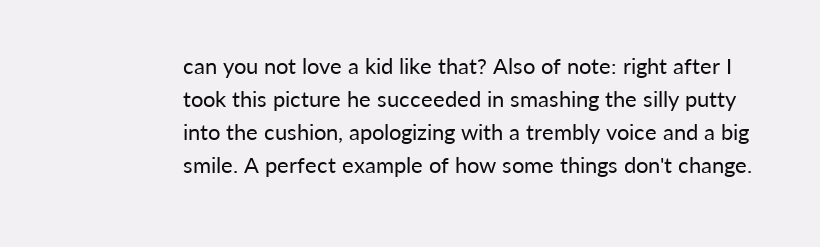can you not love a kid like that? Also of note: right after I took this picture he succeeded in smashing the silly putty into the cushion, apologizing with a trembly voice and a big smile. A perfect example of how some things don't change.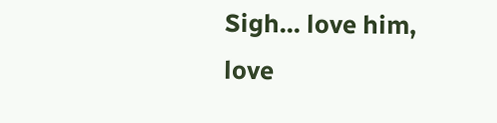Sigh... love him, love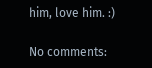him, love him. :)

No comments: